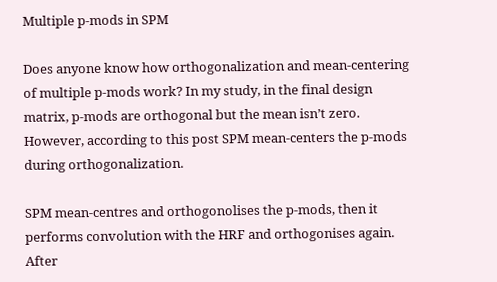Multiple p-mods in SPM

Does anyone know how orthogonalization and mean-centering of multiple p-mods work? In my study, in the final design matrix, p-mods are orthogonal but the mean isn’t zero. However, according to this post SPM mean-centers the p-mods during orthogonalization.

SPM mean-centres and orthogonolises the p-mods, then it performs convolution with the HRF and orthogonises again. After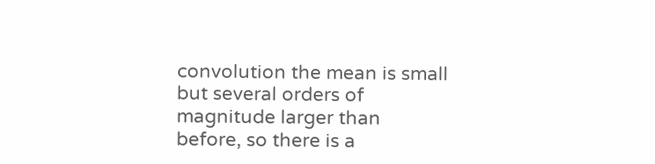convolution the mean is small but several orders of magnitude larger than before, so there is a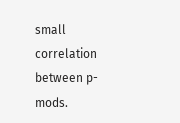small correlation between p-mods.